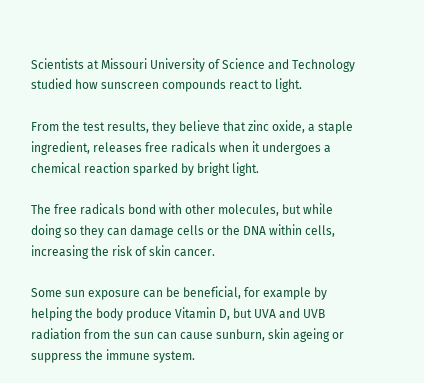Scientists at Missouri University of Science and Technology studied how sunscreen compounds react to light.

From the test results, they believe that zinc oxide, a staple ingredient, releases free radicals when it undergoes a chemical reaction sparked by bright light.

The free radicals bond with other molecules, but while doing so they can damage cells or the DNA within cells, increasing the risk of skin cancer.

Some sun exposure can be beneficial, for example by helping the body produce Vitamin D, but UVA and UVB radiation from the sun can cause sunburn, skin ageing or suppress the immune system.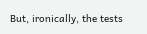But, ironically, the tests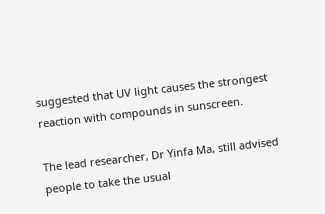suggested that UV light causes the strongest reaction with compounds in sunscreen.

The lead researcher, Dr Yinfa Ma, still advised people to take the usual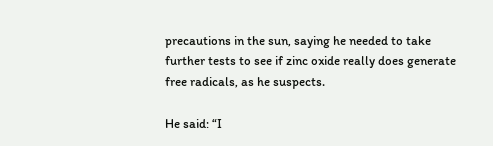precautions in the sun, saying he needed to take further tests to see if zinc oxide really does generate free radicals, as he suspects.

He said: “I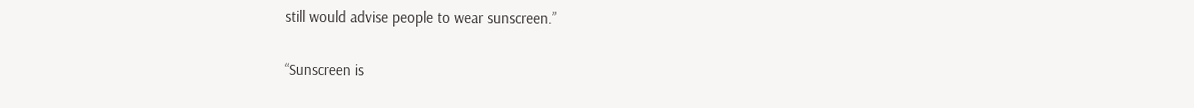still would advise people to wear sunscreen.”

“Sunscreen is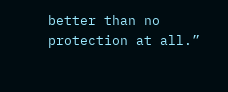better than no protection at all.”